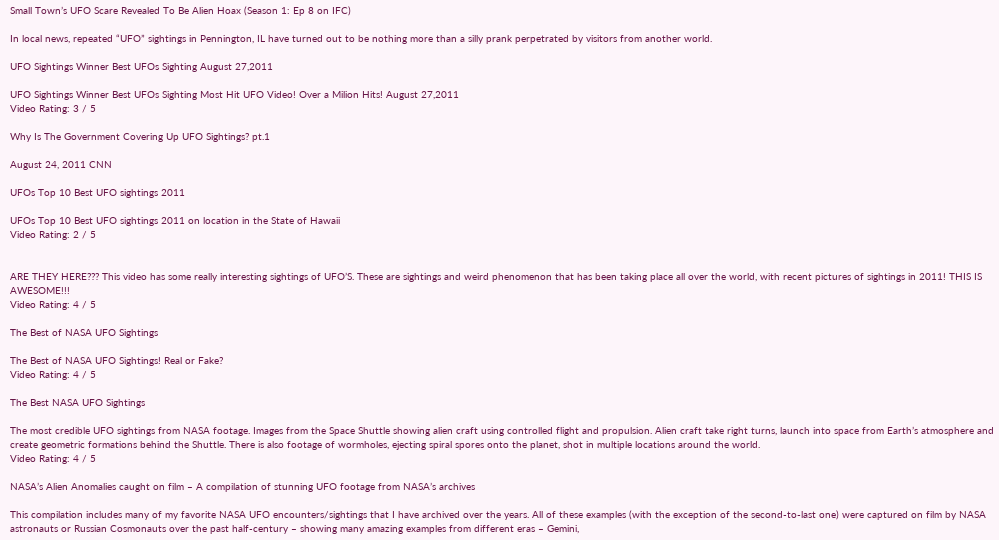Small Town’s UFO Scare Revealed To Be Alien Hoax (Season 1: Ep 8 on IFC)

In local news, repeated “UFO” sightings in Pennington, IL have turned out to be nothing more than a silly prank perpetrated by visitors from another world.

UFO Sightings Winner Best UFOs Sighting August 27,2011

UFO Sightings Winner Best UFOs Sighting Most Hit UFO Video! Over a Milion Hits! August 27,2011
Video Rating: 3 / 5

Why Is The Government Covering Up UFO Sightings? pt.1

August 24, 2011 CNN

UFOs Top 10 Best UFO sightings 2011

UFOs Top 10 Best UFO sightings 2011 on location in the State of Hawaii
Video Rating: 2 / 5


ARE THEY HERE??? This video has some really interesting sightings of UFO’S. These are sightings and weird phenomenon that has been taking place all over the world, with recent pictures of sightings in 2011! THIS IS AWESOME!!!
Video Rating: 4 / 5

The Best of NASA UFO Sightings

The Best of NASA UFO Sightings! Real or Fake?
Video Rating: 4 / 5

The Best NASA UFO Sightings

The most credible UFO sightings from NASA footage. Images from the Space Shuttle showing alien craft using controlled flight and propulsion. Alien craft take right turns, launch into space from Earth’s atmosphere and create geometric formations behind the Shuttle. There is also footage of wormholes, ejecting spiral spores onto the planet, shot in multiple locations around the world.
Video Rating: 4 / 5

NASA’s Alien Anomalies caught on film – A compilation of stunning UFO footage from NASA’s archives

This compilation includes many of my favorite NASA UFO encounters/sightings that I have archived over the years. All of these examples (with the exception of the second-to-last one) were captured on film by NASA astronauts or Russian Cosmonauts over the past half-century – showing many amazing examples from different eras – Gemini,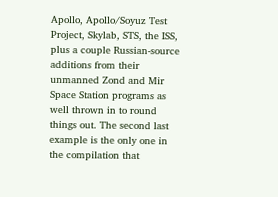Apollo, Apollo/Soyuz Test Project, Skylab, STS, the ISS, plus a couple Russian-source additions from their unmanned Zond and Mir Space Station programs as well thrown in to round things out. The second last example is the only one in the compilation that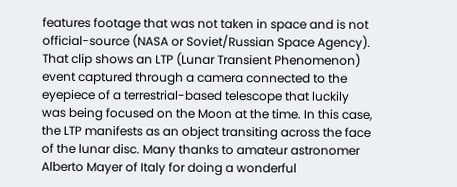features footage that was not taken in space and is not official-source (NASA or Soviet/Russian Space Agency). That clip shows an LTP (Lunar Transient Phenomenon) event captured through a camera connected to the eyepiece of a terrestrial-based telescope that luckily was being focused on the Moon at the time. In this case, the LTP manifests as an object transiting across the face of the lunar disc. Many thanks to amateur astronomer Alberto Mayer of Italy for doing a wonderful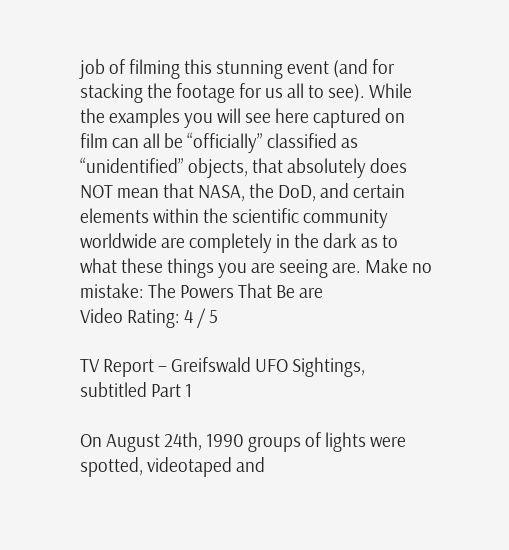job of filming this stunning event (and for stacking the footage for us all to see). While the examples you will see here captured on film can all be “officially” classified as “unidentified” objects, that absolutely does NOT mean that NASA, the DoD, and certain elements within the scientific community worldwide are completely in the dark as to what these things you are seeing are. Make no mistake: The Powers That Be are
Video Rating: 4 / 5

TV Report – Greifswald UFO Sightings, subtitled Part 1

On August 24th, 1990 groups of lights were spotted, videotaped and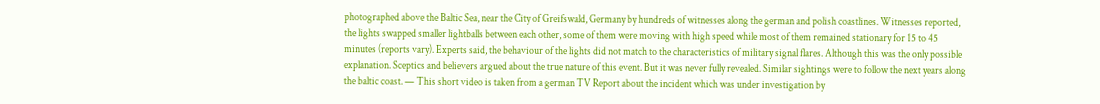photographed above the Baltic Sea, near the City of Greifswald, Germany by hundreds of witnesses along the german and polish coastlines. Witnesses reported, the lights swapped smaller lightballs between each other, some of them were moving with high speed while most of them remained stationary for 15 to 45 minutes (reports vary). Experts said, the behaviour of the lights did not match to the characteristics of military signal flares. Although this was the only possible explanation. Sceptics and believers argued about the true nature of this event. But it was never fully revealed. Similar sightings were to follow the next years along the baltic coast. — This short video is taken from a german TV Report about the incident which was under investigation by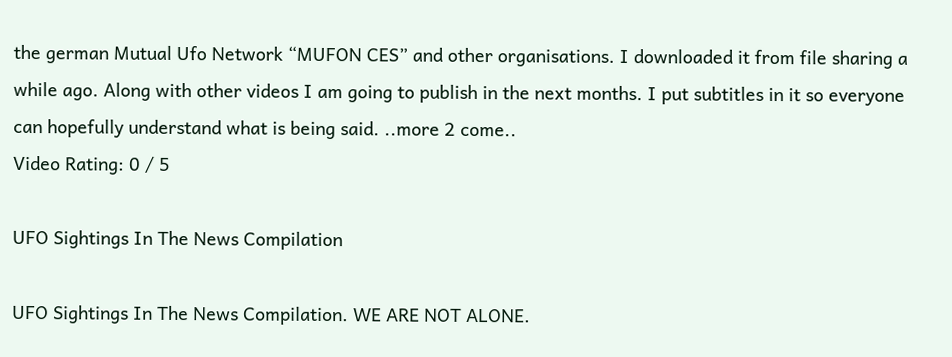the german Mutual Ufo Network “MUFON CES” and other organisations. I downloaded it from file sharing a while ago. Along with other videos I am going to publish in the next months. I put subtitles in it so everyone can hopefully understand what is being said. ..more 2 come..
Video Rating: 0 / 5

UFO Sightings In The News Compilation

UFO Sightings In The News Compilation. WE ARE NOT ALONE.